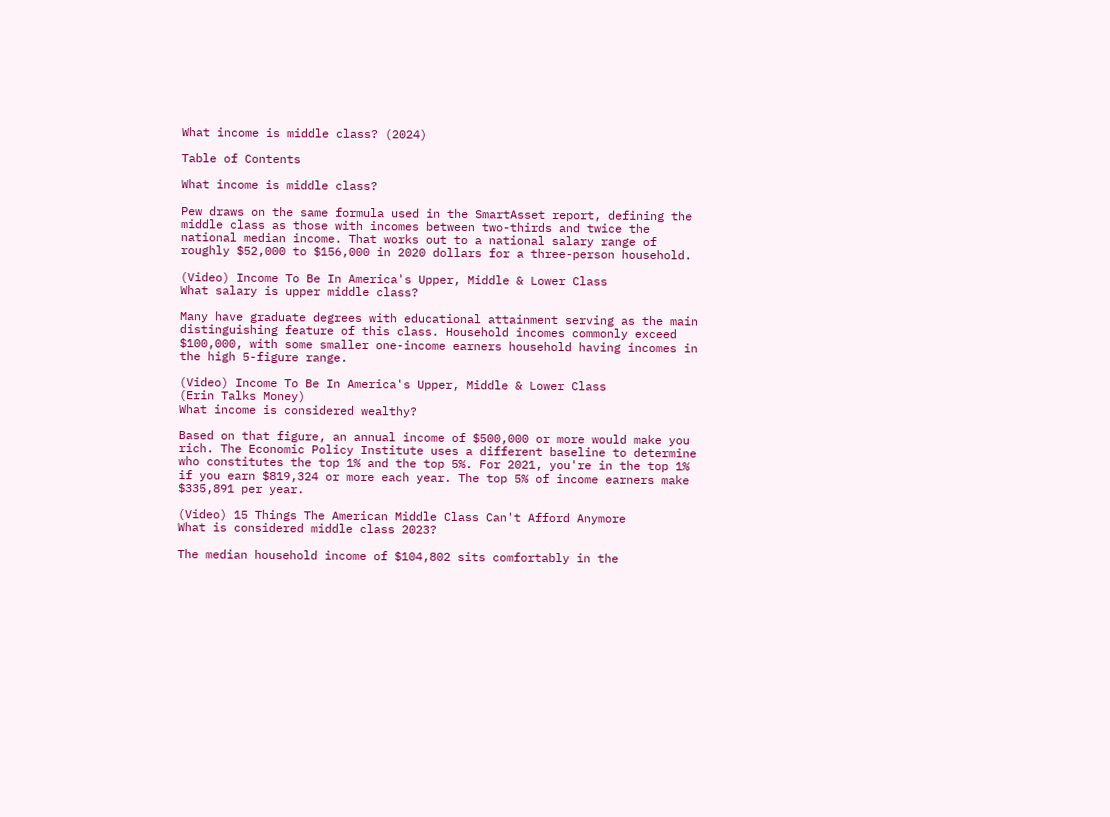What income is middle class? (2024)

Table of Contents

What income is middle class?

Pew draws on the same formula used in the SmartAsset report, defining the middle class as those with incomes between two-thirds and twice the national median income. That works out to a national salary range of roughly $52,000 to $156,000 in 2020 dollars for a three-person household.

(Video) Income To Be In America's Upper, Middle & Lower Class
What salary is upper middle class?

Many have graduate degrees with educational attainment serving as the main distinguishing feature of this class. Household incomes commonly exceed $100,000, with some smaller one-income earners household having incomes in the high 5-figure range.

(Video) Income To Be In America's Upper, Middle & Lower Class
(Erin Talks Money)
What income is considered wealthy?

Based on that figure, an annual income of $500,000 or more would make you rich. The Economic Policy Institute uses a different baseline to determine who constitutes the top 1% and the top 5%. For 2021, you're in the top 1% if you earn $819,324 or more each year. The top 5% of income earners make $335,891 per year.

(Video) 15 Things The American Middle Class Can't Afford Anymore
What is considered middle class 2023?

The median household income of $104,802 sits comfortably in the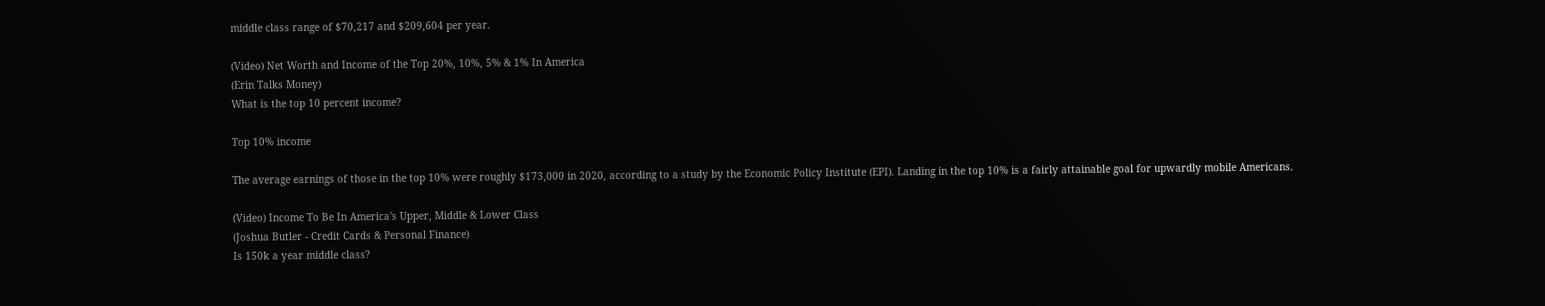middle class range of $70,217 and $209,604 per year.

(Video) Net Worth and Income of the Top 20%, 10%, 5% & 1% In America
(Erin Talks Money)
What is the top 10 percent income?

Top 10% income

The average earnings of those in the top 10% were roughly $173,000 in 2020, according to a study by the Economic Policy Institute (EPI). Landing in the top 10% is a fairly attainable goal for upwardly mobile Americans.

(Video) Income To Be In America's Upper, Middle & Lower Class
(Joshua Butler - Credit Cards & Personal Finance)
Is 150k a year middle class?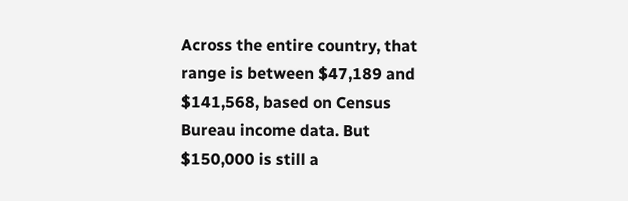Across the entire country, that range is between $47,189 and $141,568, based on Census Bureau income data. But $150,000 is still a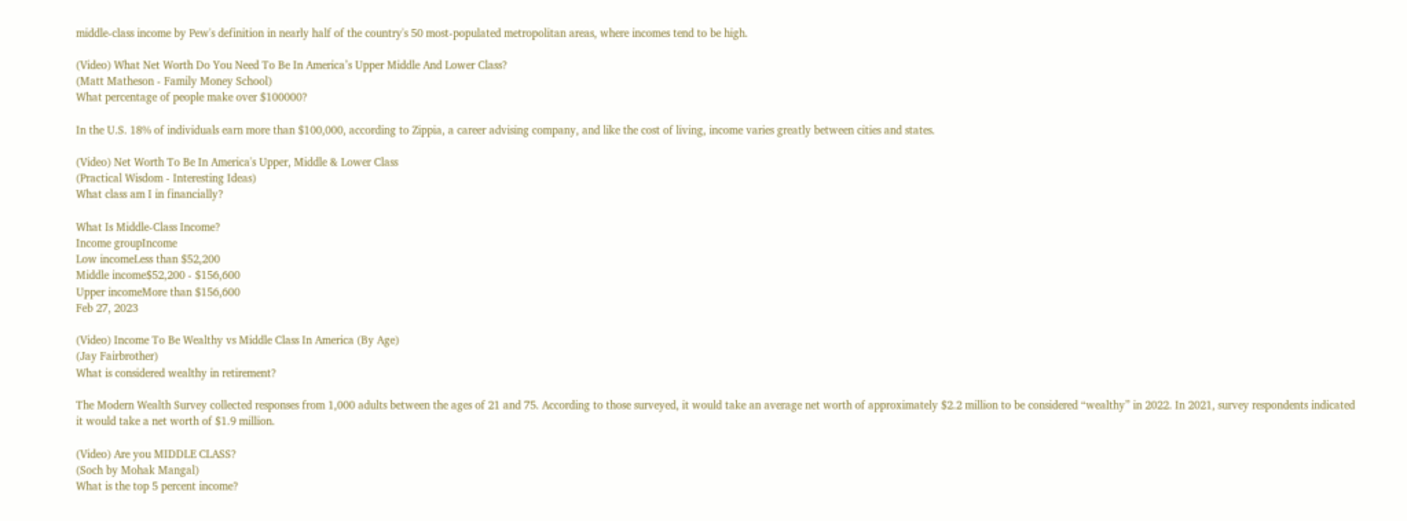middle-class income by Pew's definition in nearly half of the country's 50 most-populated metropolitan areas, where incomes tend to be high.

(Video) What Net Worth Do You Need To Be In America’s Upper Middle And Lower Class?
(Matt Matheson - Family Money School)
What percentage of people make over $100000?

In the U.S. 18% of individuals earn more than $100,000, according to Zippia, a career advising company, and like the cost of living, income varies greatly between cities and states.

(Video) Net Worth To Be In America's Upper, Middle & Lower Class
(Practical Wisdom - Interesting Ideas)
What class am I in financially?

What Is Middle-Class Income?
Income groupIncome
Low incomeLess than $52,200
Middle income$52,200 - $156,600
Upper incomeMore than $156,600
Feb 27, 2023

(Video) Income To Be Wealthy vs Middle Class In America (By Age)
(Jay Fairbrother)
What is considered wealthy in retirement?

The Modern Wealth Survey collected responses from 1,000 adults between the ages of 21 and 75. According to those surveyed, it would take an average net worth of approximately $2.2 million to be considered “wealthy” in 2022. In 2021, survey respondents indicated it would take a net worth of $1.9 million.

(Video) Are you MIDDLE CLASS?
(Soch by Mohak Mangal)
What is the top 5 percent income?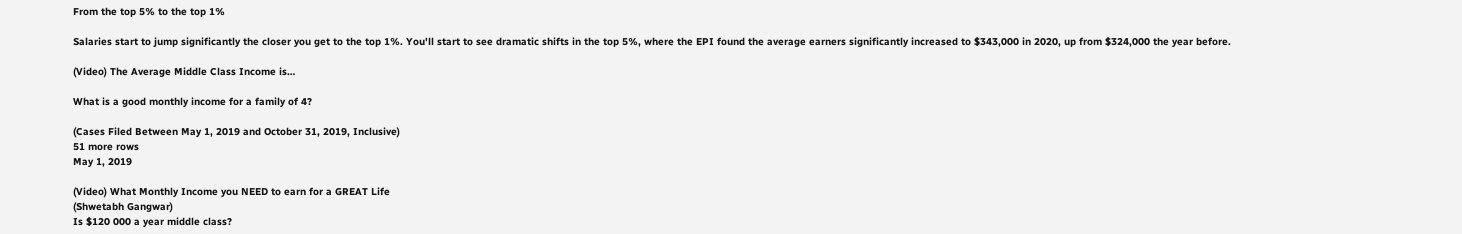From the top 5% to the top 1%

Salaries start to jump significantly the closer you get to the top 1%. You'll start to see dramatic shifts in the top 5%, where the EPI found the average earners significantly increased to $343,000 in 2020, up from $324,000 the year before.

(Video) The Average Middle Class Income is…

What is a good monthly income for a family of 4?

(Cases Filed Between May 1, 2019 and October 31, 2019, Inclusive)
51 more rows
May 1, 2019

(Video) What Monthly Income you NEED to earn for a GREAT Life
(Shwetabh Gangwar)
Is $120 000 a year middle class?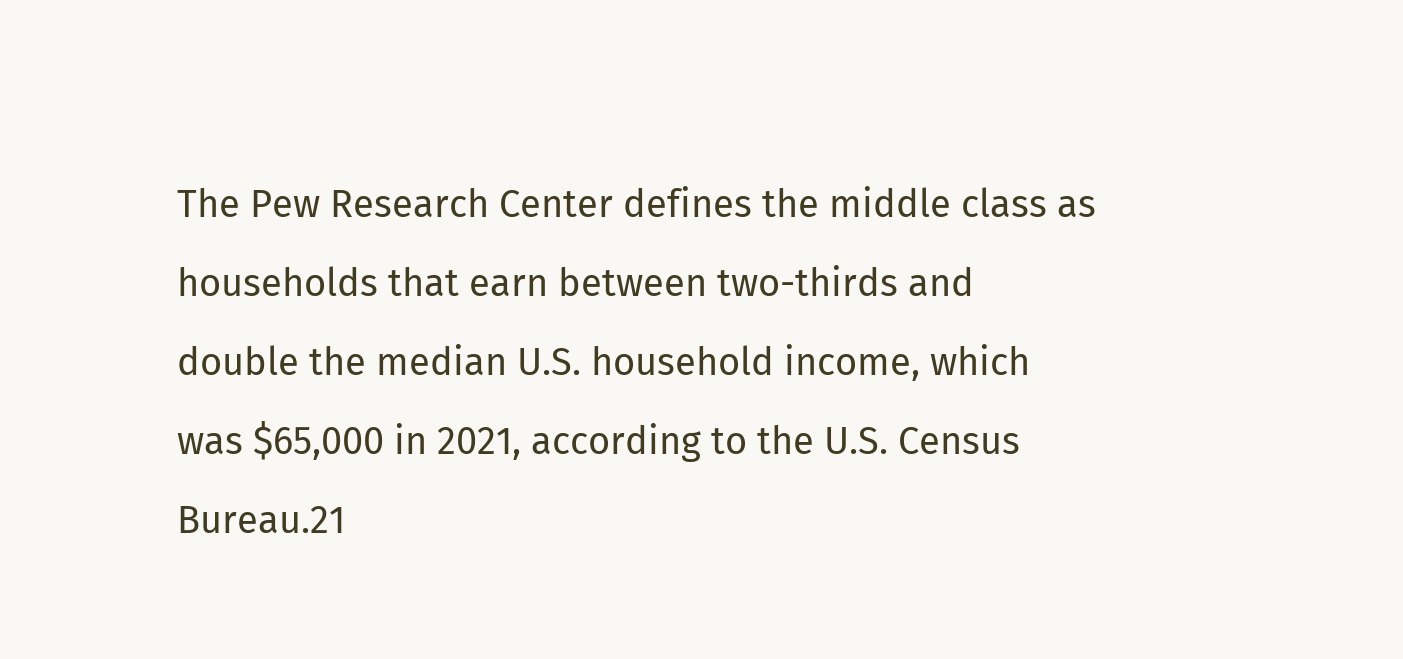The Pew Research Center defines the middle class as households that earn between two-thirds and double the median U.S. household income, which was $65,000 in 2021, according to the U.S. Census Bureau.21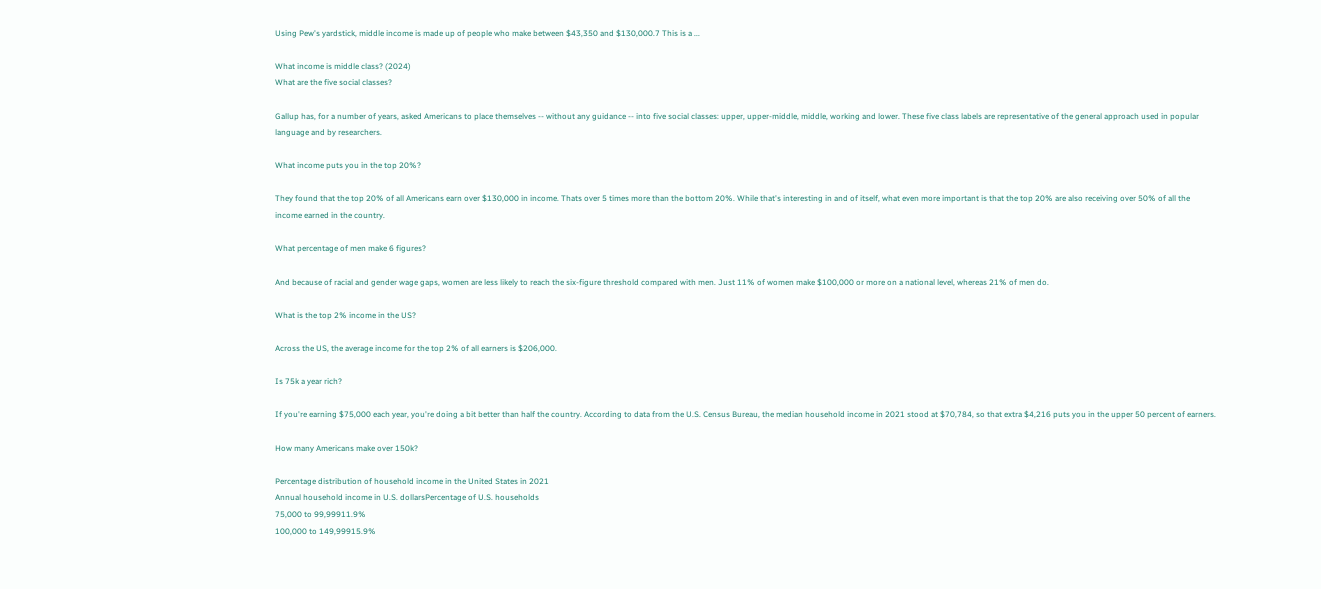Using Pew's yardstick, middle income is made up of people who make between $43,350 and $130,000.7 This is a ...

What income is middle class? (2024)
What are the five social classes?

Gallup has, for a number of years, asked Americans to place themselves -- without any guidance -- into five social classes: upper, upper-middle, middle, working and lower. These five class labels are representative of the general approach used in popular language and by researchers.

What income puts you in the top 20%?

They found that the top 20% of all Americans earn over $130,000 in income. Thats over 5 times more than the bottom 20%. While that's interesting in and of itself, what even more important is that the top 20% are also receiving over 50% of all the income earned in the country.

What percentage of men make 6 figures?

And because of racial and gender wage gaps, women are less likely to reach the six-figure threshold compared with men. Just 11% of women make $100,000 or more on a national level, whereas 21% of men do.

What is the top 2% income in the US?

Across the US, the average income for the top 2% of all earners is $206,000.

Is 75k a year rich?

If you're earning $75,000 each year, you're doing a bit better than half the country. According to data from the U.S. Census Bureau, the median household income in 2021 stood at $70,784, so that extra $4,216 puts you in the upper 50 percent of earners.

How many Americans make over 150k?

Percentage distribution of household income in the United States in 2021
Annual household income in U.S. dollarsPercentage of U.S. households
75,000 to 99,99911.9%
100,000 to 149,99915.9%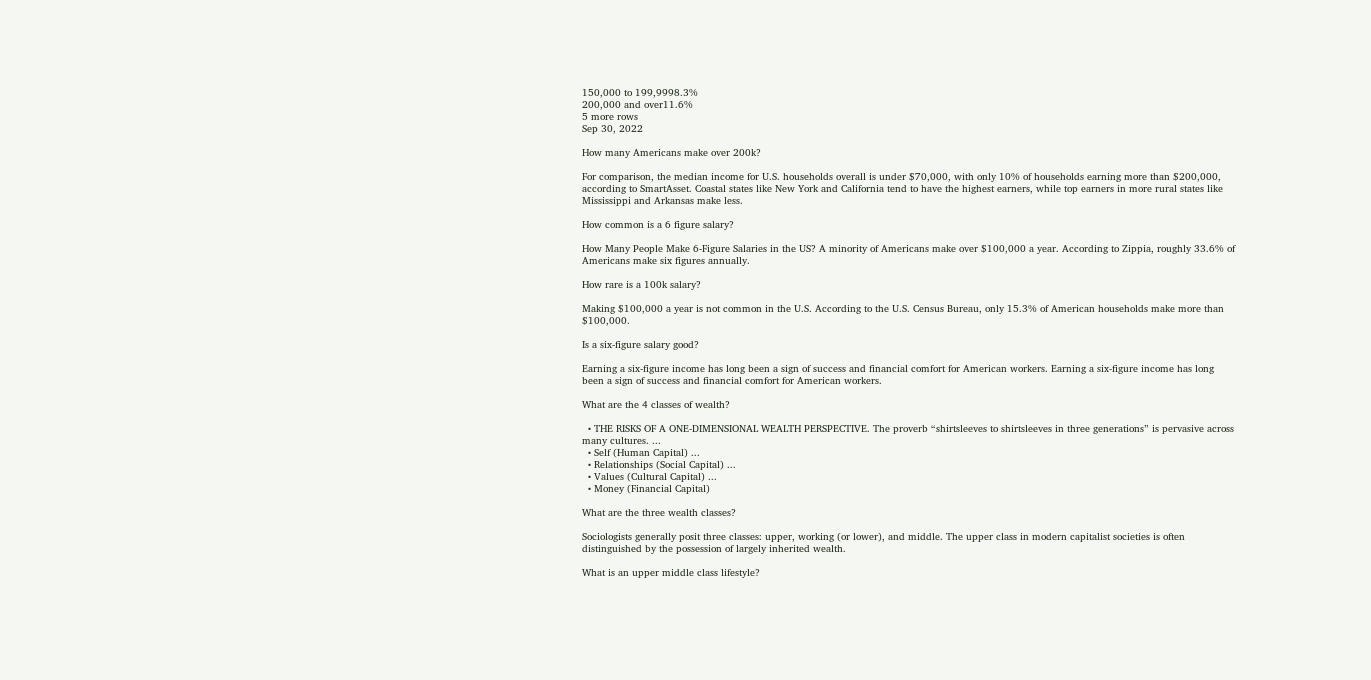150,000 to 199,9998.3%
200,000 and over11.6%
5 more rows
Sep 30, 2022

How many Americans make over 200k?

For comparison, the median income for U.S. households overall is under $70,000, with only 10% of households earning more than $200,000, according to SmartAsset. Coastal states like New York and California tend to have the highest earners, while top earners in more rural states like Mississippi and Arkansas make less.

How common is a 6 figure salary?

How Many People Make 6-Figure Salaries in the US? A minority of Americans make over $100,000 a year. According to Zippia, roughly 33.6% of Americans make six figures annually.

How rare is a 100k salary?

Making $100,000 a year is not common in the U.S. According to the U.S. Census Bureau, only 15.3% of American households make more than $100,000.

Is a six-figure salary good?

Earning a six-figure income has long been a sign of success and financial comfort for American workers. Earning a six-figure income has long been a sign of success and financial comfort for American workers.

What are the 4 classes of wealth?

  • THE RISKS OF A ONE-DIMENSIONAL WEALTH PERSPECTIVE. The proverb “shirtsleeves to shirtsleeves in three generations” is pervasive across many cultures. ...
  • Self (Human Capital) ...
  • Relationships (Social Capital) ...
  • Values (Cultural Capital) ...
  • Money (Financial Capital)

What are the three wealth classes?

Sociologists generally posit three classes: upper, working (or lower), and middle. The upper class in modern capitalist societies is often distinguished by the possession of largely inherited wealth.

What is an upper middle class lifestyle?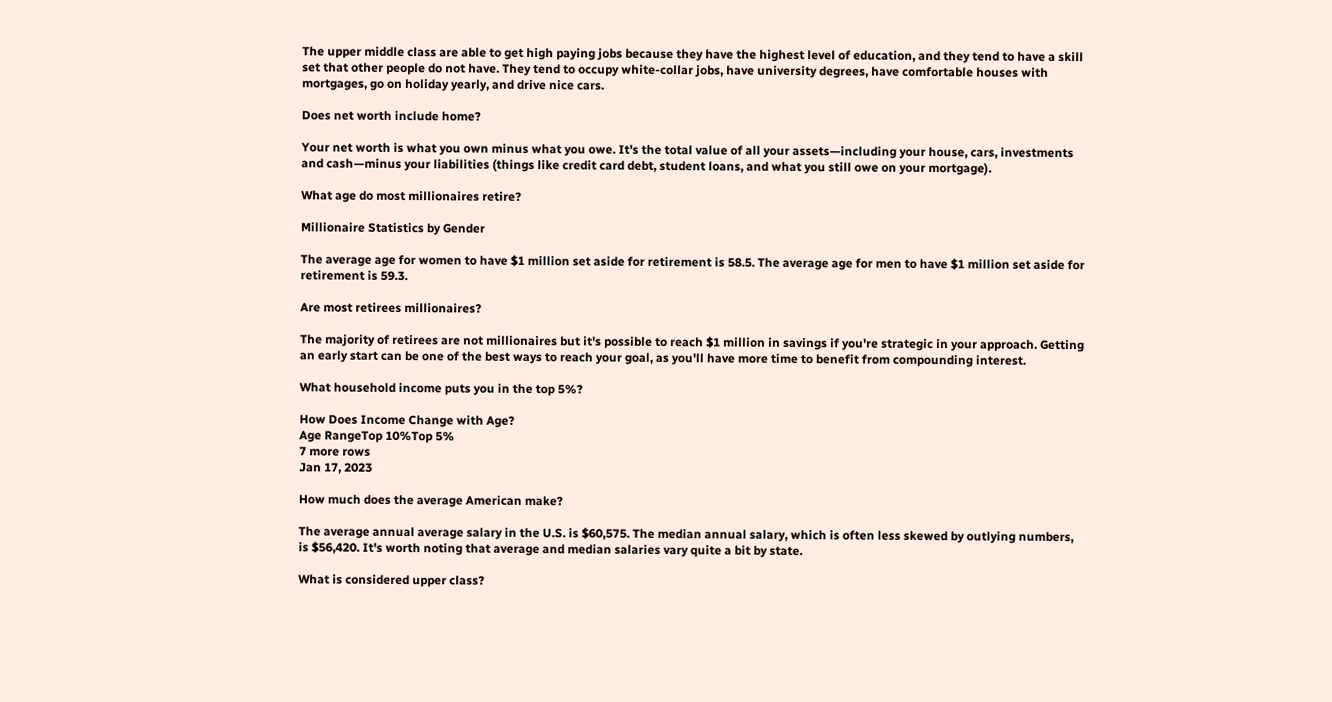The upper middle class are able to get high paying jobs because they have the highest level of education, and they tend to have a skill set that other people do not have. They tend to occupy white-collar jobs, have university degrees, have comfortable houses with mortgages, go on holiday yearly, and drive nice cars.

Does net worth include home?

Your net worth is what you own minus what you owe. It's the total value of all your assets—including your house, cars, investments and cash—minus your liabilities (things like credit card debt, student loans, and what you still owe on your mortgage).

What age do most millionaires retire?

Millionaire Statistics by Gender

The average age for women to have $1 million set aside for retirement is 58.5. The average age for men to have $1 million set aside for retirement is 59.3.

Are most retirees millionaires?

The majority of retirees are not millionaires but it's possible to reach $1 million in savings if you're strategic in your approach. Getting an early start can be one of the best ways to reach your goal, as you'll have more time to benefit from compounding interest.

What household income puts you in the top 5%?

How Does Income Change with Age?
Age RangeTop 10%Top 5%
7 more rows
Jan 17, 2023

How much does the average American make?

The average annual average salary in the U.S. is $60,575. The median annual salary, which is often less skewed by outlying numbers, is $56,420. It's worth noting that average and median salaries vary quite a bit by state.

What is considered upper class?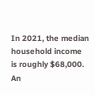In 2021, the median household income is roughly $68,000. An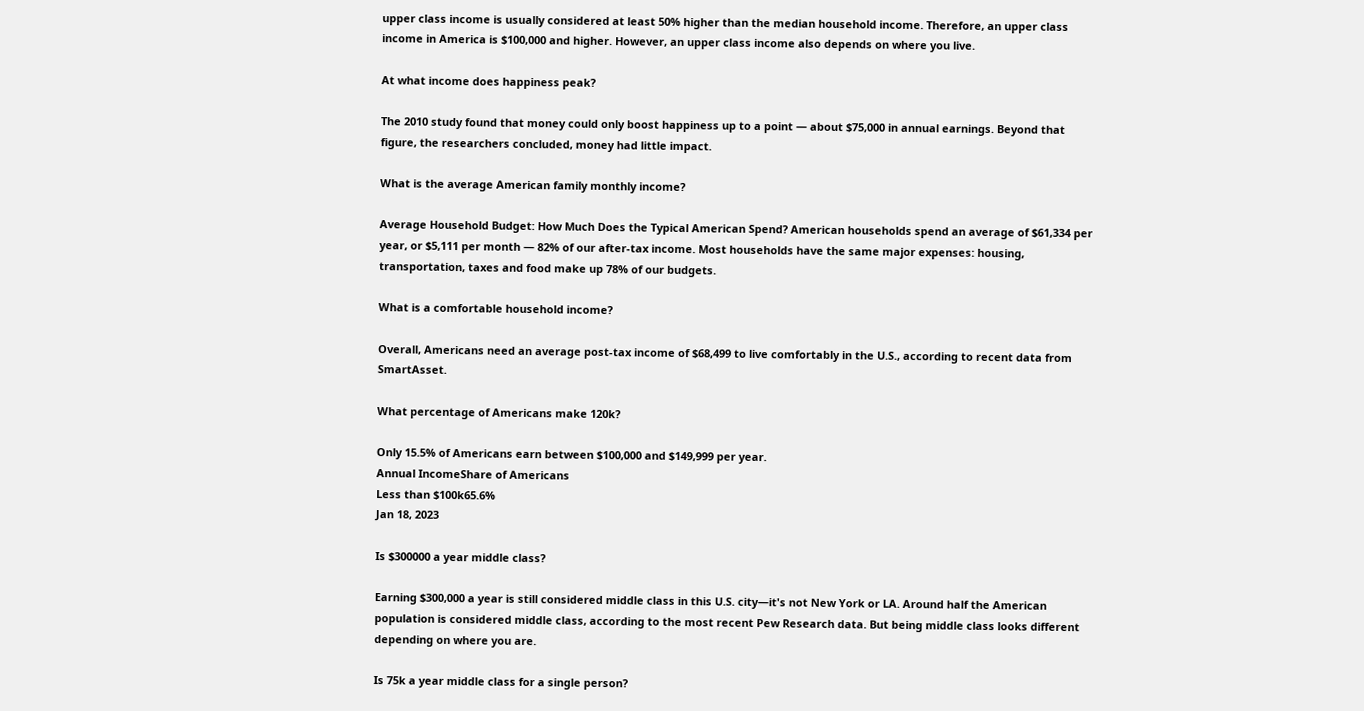upper class income is usually considered at least 50% higher than the median household income. Therefore, an upper class income in America is $100,000 and higher. However, an upper class income also depends on where you live.

At what income does happiness peak?

The 2010 study found that money could only boost happiness up to a point — about $75,000 in annual earnings. Beyond that figure, the researchers concluded, money had little impact.

What is the average American family monthly income?

Average Household Budget: How Much Does the Typical American Spend? American households spend an average of $61,334 per year, or $5,111 per month — 82% of our after-tax income. Most households have the same major expenses: housing, transportation, taxes and food make up 78% of our budgets.

What is a comfortable household income?

Overall, Americans need an average post-tax income of $68,499 to live comfortably in the U.S., according to recent data from SmartAsset.

What percentage of Americans make 120k?

Only 15.5% of Americans earn between $100,000 and $149,999 per year.
Annual IncomeShare of Americans
Less than $100k65.6%
Jan 18, 2023

Is $300000 a year middle class?

Earning $300,000 a year is still considered middle class in this U.S. city—it's not New York or LA. Around half the American population is considered middle class, according to the most recent Pew Research data. But being middle class looks different depending on where you are.

Is 75k a year middle class for a single person?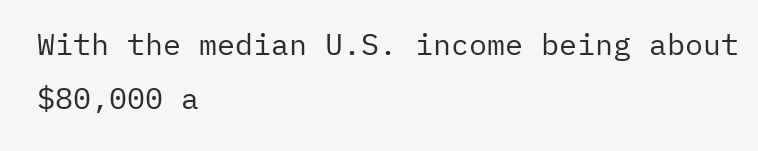With the median U.S. income being about $80,000 a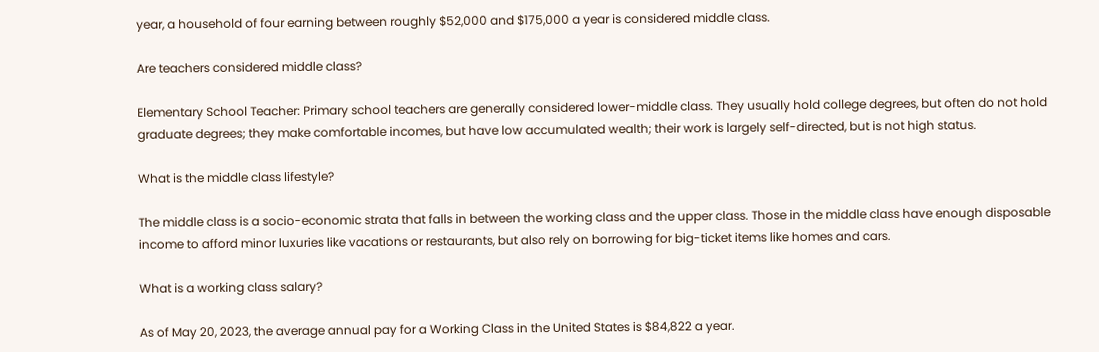year, a household of four earning between roughly $52,000 and $175,000 a year is considered middle class.

Are teachers considered middle class?

Elementary School Teacher: Primary school teachers are generally considered lower-middle class. They usually hold college degrees, but often do not hold graduate degrees; they make comfortable incomes, but have low accumulated wealth; their work is largely self-directed, but is not high status.

What is the middle class lifestyle?

The middle class is a socio-economic strata that falls in between the working class and the upper class. Those in the middle class have enough disposable income to afford minor luxuries like vacations or restaurants, but also rely on borrowing for big-ticket items like homes and cars.

What is a working class salary?

As of May 20, 2023, the average annual pay for a Working Class in the United States is $84,822 a year.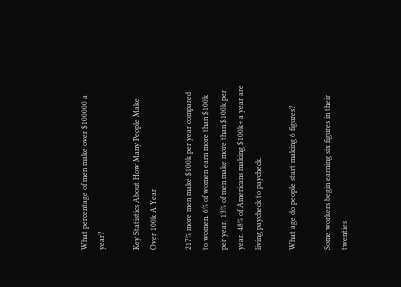What percentage of men make over $100000 a year?

Key Statistics About How Many People Make Over 100k A Year

217% more men make $100k per year compared to women. 6% of women earn more than $100k per year. 13% of men make more than $100k per year. 48% of Americans making $100k+ a year are living paycheck to paycheck.

What age do people start making 6 figures?

Some workers begin earning six figures in their twenties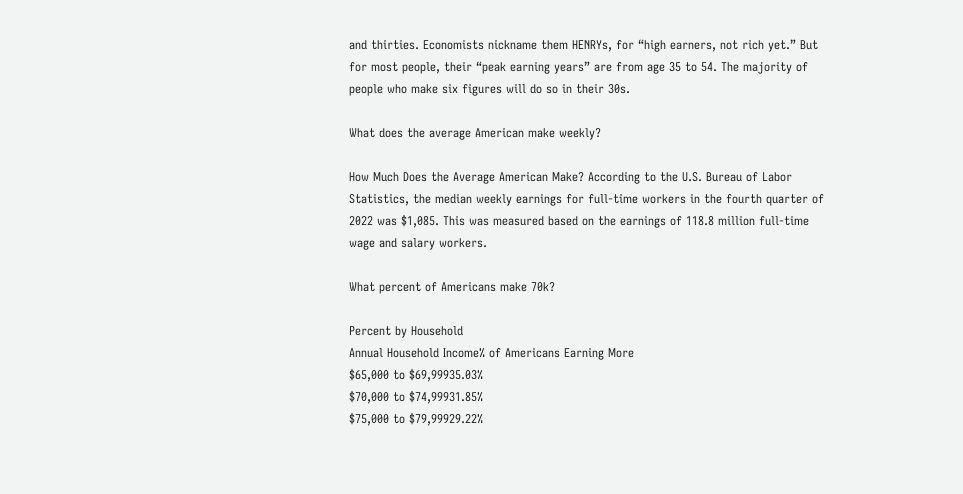and thirties. Economists nickname them HENRYs, for “high earners, not rich yet.” But for most people, their “peak earning years” are from age 35 to 54. The majority of people who make six figures will do so in their 30s.

What does the average American make weekly?

How Much Does the Average American Make? According to the U.S. Bureau of Labor Statistics, the median weekly earnings for full-time workers in the fourth quarter of 2022 was $1,085. This was measured based on the earnings of 118.8 million full-time wage and salary workers.

What percent of Americans make 70k?

Percent by Household
Annual Household Income% of Americans Earning More
$65,000 to $69,99935.03%
$70,000 to $74,99931.85%
$75,000 to $79,99929.22%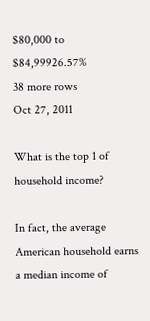$80,000 to $84,99926.57%
38 more rows
Oct 27, 2011

What is the top 1 of household income?

In fact, the average American household earns a median income of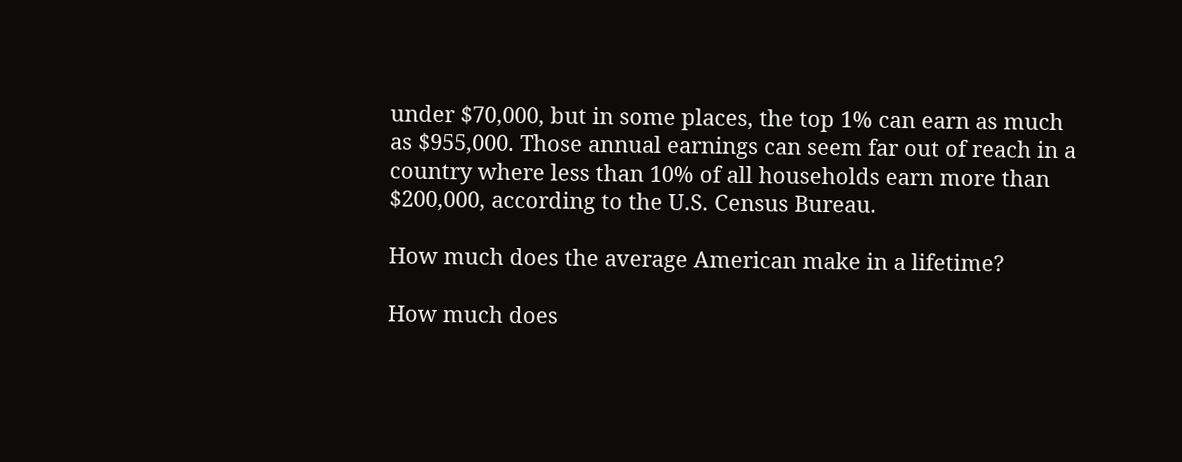under $70,000, but in some places, the top 1% can earn as much as $955,000. Those annual earnings can seem far out of reach in a country where less than 10% of all households earn more than $200,000, according to the U.S. Census Bureau.

How much does the average American make in a lifetime?

How much does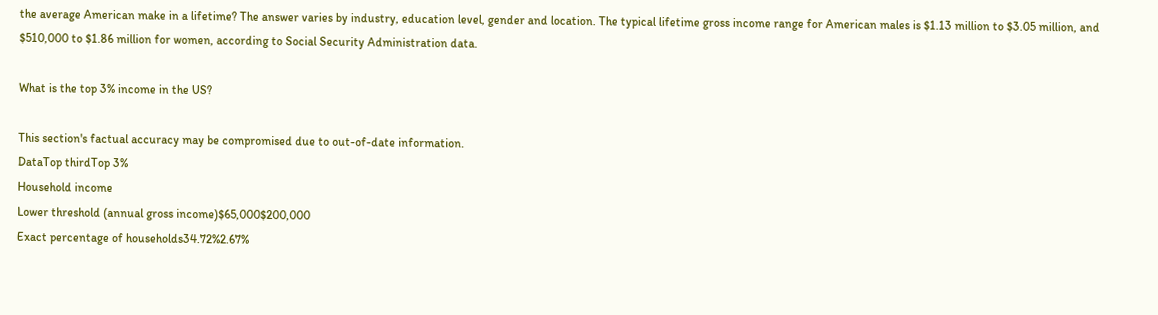the average American make in a lifetime? The answer varies by industry, education level, gender and location. The typical lifetime gross income range for American males is $1.13 million to $3.05 million, and $510,000 to $1.86 million for women, according to Social Security Administration data.

What is the top 3% income in the US?

This section's factual accuracy may be compromised due to out-of-date information.
DataTop thirdTop 3%
Household income
Lower threshold (annual gross income)$65,000$200,000
Exact percentage of households34.72%2.67%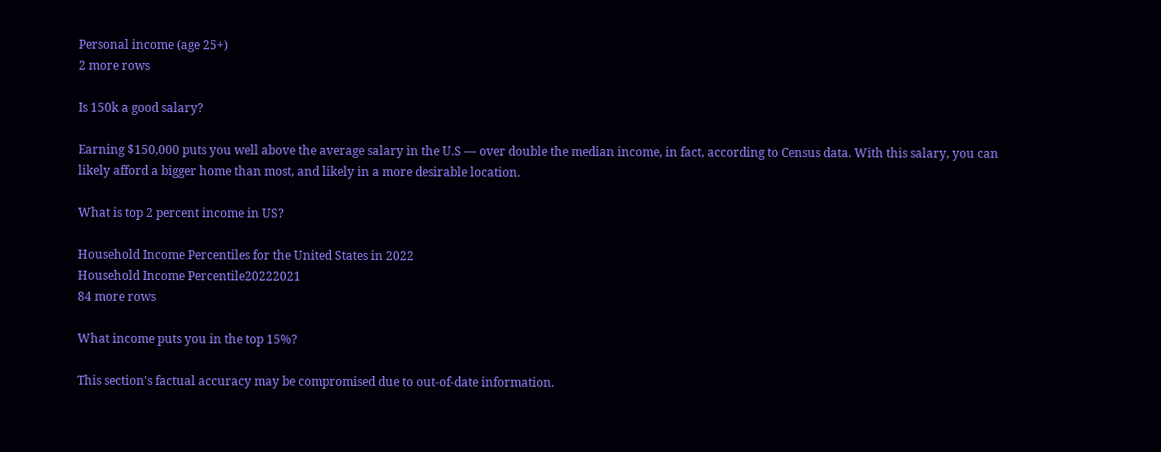Personal income (age 25+)
2 more rows

Is 150k a good salary?

Earning $150,000 puts you well above the average salary in the U.S — over double the median income, in fact, according to Census data. With this salary, you can likely afford a bigger home than most, and likely in a more desirable location.

What is top 2 percent income in US?

Household Income Percentiles for the United States in 2022
Household Income Percentile20222021
84 more rows

What income puts you in the top 15%?

This section's factual accuracy may be compromised due to out-of-date information.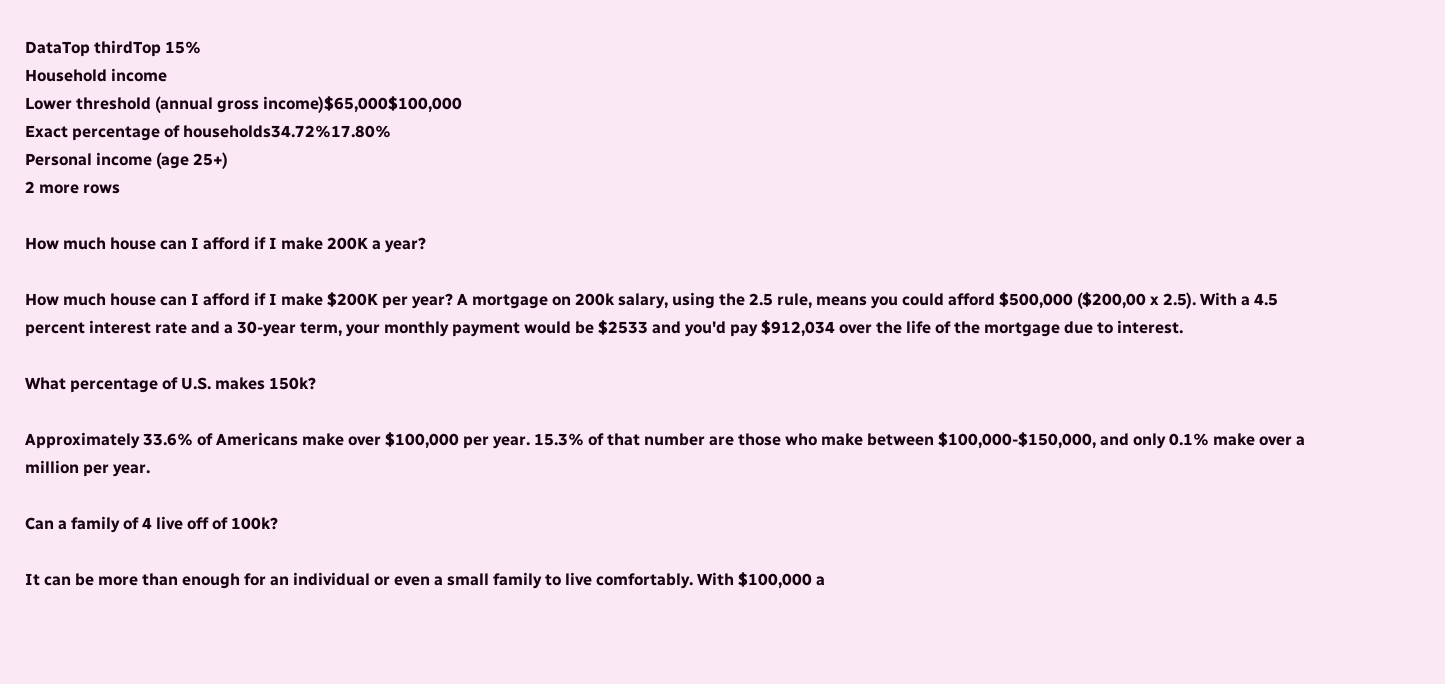DataTop thirdTop 15%
Household income
Lower threshold (annual gross income)$65,000$100,000
Exact percentage of households34.72%17.80%
Personal income (age 25+)
2 more rows

How much house can I afford if I make 200K a year?

How much house can I afford if I make $200K per year? A mortgage on 200k salary, using the 2.5 rule, means you could afford $500,000 ($200,00 x 2.5). With a 4.5 percent interest rate and a 30-year term, your monthly payment would be $2533 and you'd pay $912,034 over the life of the mortgage due to interest.

What percentage of U.S. makes 150k?

Approximately 33.6% of Americans make over $100,000 per year. 15.3% of that number are those who make between $100,000-$150,000, and only 0.1% make over a million per year.

Can a family of 4 live off of 100k?

It can be more than enough for an individual or even a small family to live comfortably. With $100,000 a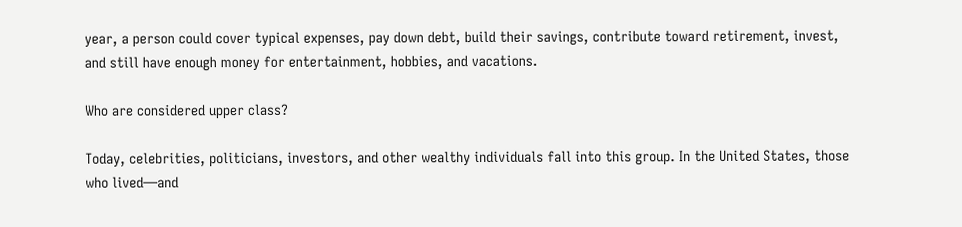year, a person could cover typical expenses, pay down debt, build their savings, contribute toward retirement, invest, and still have enough money for entertainment, hobbies, and vacations.

Who are considered upper class?

Today, celebrities, politicians, investors, and other wealthy individuals fall into this group. In the United States, those who lived—and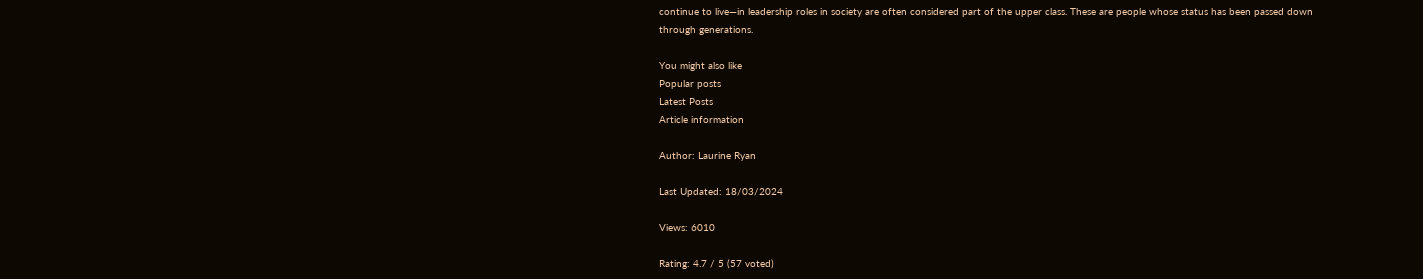continue to live—in leadership roles in society are often considered part of the upper class. These are people whose status has been passed down through generations.

You might also like
Popular posts
Latest Posts
Article information

Author: Laurine Ryan

Last Updated: 18/03/2024

Views: 6010

Rating: 4.7 / 5 (57 voted)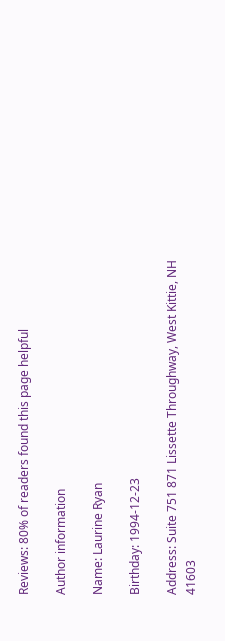Reviews: 80% of readers found this page helpful

Author information

Name: Laurine Ryan

Birthday: 1994-12-23

Address: Suite 751 871 Lissette Throughway, West Kittie, NH 41603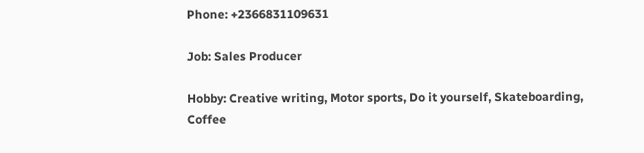Phone: +2366831109631

Job: Sales Producer

Hobby: Creative writing, Motor sports, Do it yourself, Skateboarding, Coffee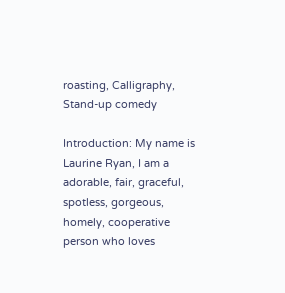roasting, Calligraphy, Stand-up comedy

Introduction: My name is Laurine Ryan, I am a adorable, fair, graceful, spotless, gorgeous, homely, cooperative person who loves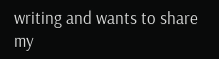writing and wants to share my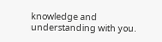knowledge and understanding with you.